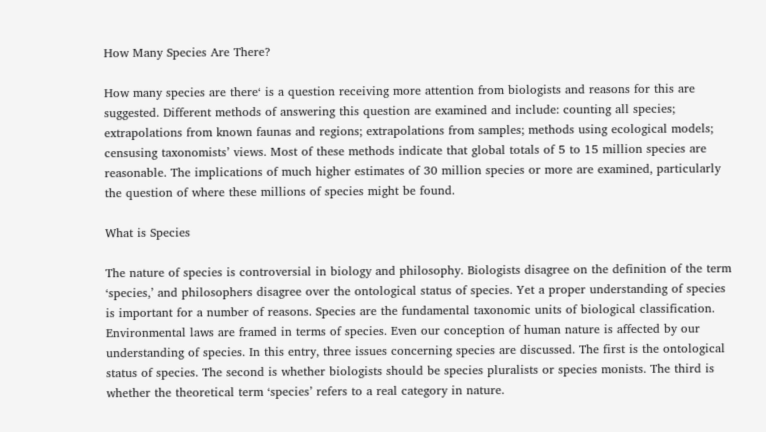How Many Species Are There?

How many species are there‘ is a question receiving more attention from biologists and reasons for this are suggested. Different methods of answering this question are examined and include: counting all species; extrapolations from known faunas and regions; extrapolations from samples; methods using ecological models; censusing taxonomists’ views. Most of these methods indicate that global totals of 5 to 15 million species are reasonable. The implications of much higher estimates of 30 million species or more are examined, particularly the question of where these millions of species might be found.

What is Species

The nature of species is controversial in biology and philosophy. Biologists disagree on the definition of the term ‘species,’ and philosophers disagree over the ontological status of species. Yet a proper understanding of species is important for a number of reasons. Species are the fundamental taxonomic units of biological classification. Environmental laws are framed in terms of species. Even our conception of human nature is affected by our understanding of species. In this entry, three issues concerning species are discussed. The first is the ontological status of species. The second is whether biologists should be species pluralists or species monists. The third is whether the theoretical term ‘species’ refers to a real category in nature.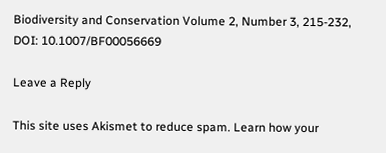Biodiversity and Conservation Volume 2, Number 3, 215-232, DOI: 10.1007/BF00056669

Leave a Reply

This site uses Akismet to reduce spam. Learn how your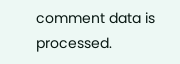comment data is processed.